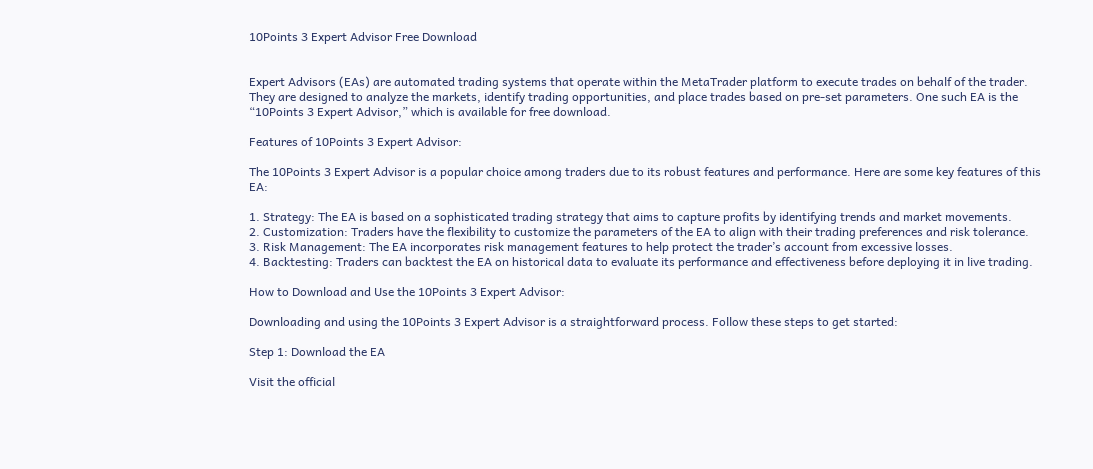10Points 3 Expert Advisor Free Download


Expert Advisors (EAs) are automated trading systems that operate within the MetaTrader platform to execute trades on behalf of the trader. They are designed to analyze the markets, identify trading opportunities, and place trades based on pre-set parameters. One such EA is the “10Points 3 Expert Advisor,” which is available for free download.

Features of 10Points 3 Expert Advisor:

The 10Points 3 Expert Advisor is a popular choice among traders due to its robust features and performance. Here are some key features of this EA:

1. Strategy: The EA is based on a sophisticated trading strategy that aims to capture profits by identifying trends and market movements.
2. Customization: Traders have the flexibility to customize the parameters of the EA to align with their trading preferences and risk tolerance.
3. Risk Management: The EA incorporates risk management features to help protect the trader’s account from excessive losses.
4. Backtesting: Traders can backtest the EA on historical data to evaluate its performance and effectiveness before deploying it in live trading.

How to Download and Use the 10Points 3 Expert Advisor:

Downloading and using the 10Points 3 Expert Advisor is a straightforward process. Follow these steps to get started:

Step 1: Download the EA

Visit the official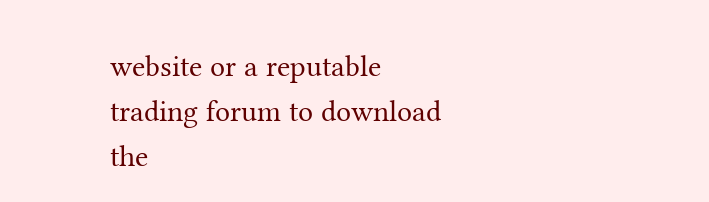website or a reputable trading forum to download the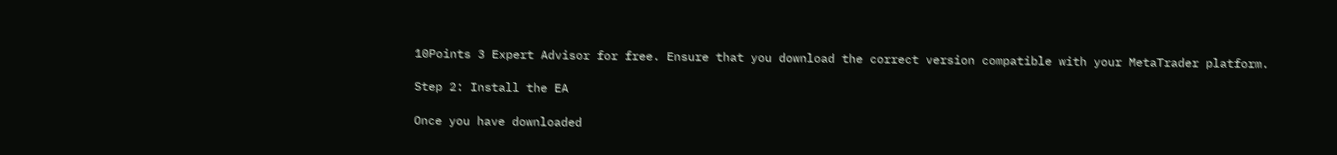10Points 3 Expert Advisor for free. Ensure that you download the correct version compatible with your MetaTrader platform.

Step 2: Install the EA

Once you have downloaded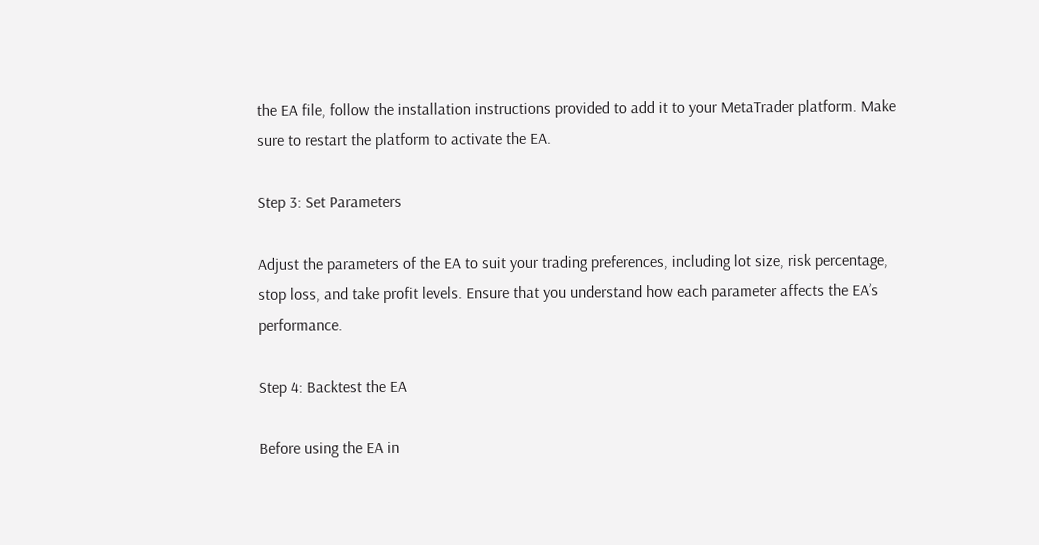the EA file, follow the installation instructions provided to add it to your MetaTrader platform. Make sure to restart the platform to activate the EA.

Step 3: Set Parameters

Adjust the parameters of the EA to suit your trading preferences, including lot size, risk percentage, stop loss, and take profit levels. Ensure that you understand how each parameter affects the EA’s performance.

Step 4: Backtest the EA

Before using the EA in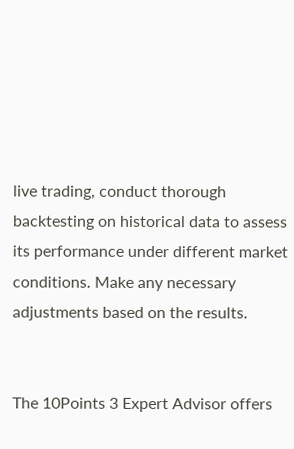live trading, conduct thorough backtesting on historical data to assess its performance under different market conditions. Make any necessary adjustments based on the results.


The 10Points 3 Expert Advisor offers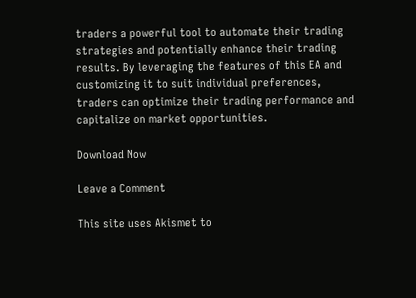traders a powerful tool to automate their trading strategies and potentially enhance their trading results. By leveraging the features of this EA and customizing it to suit individual preferences, traders can optimize their trading performance and capitalize on market opportunities.

Download Now

Leave a Comment

This site uses Akismet to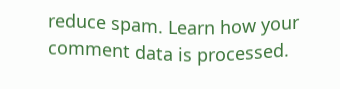reduce spam. Learn how your comment data is processed.